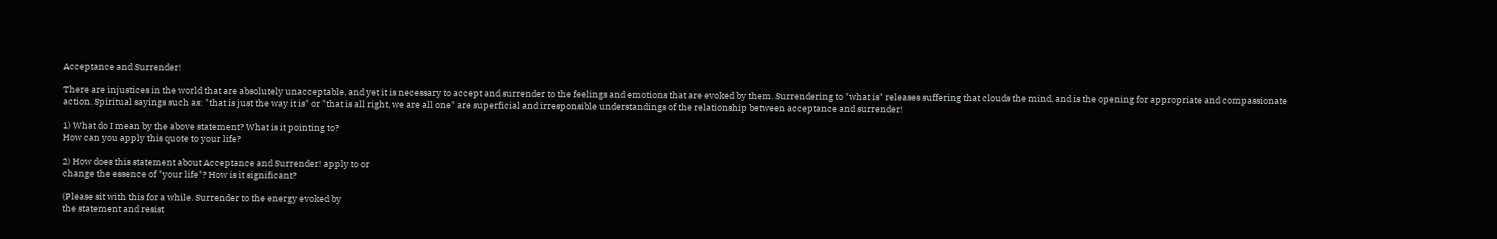Acceptance and Surrender!

There are injustices in the world that are absolutely unacceptable, and yet it is necessary to accept and surrender to the feelings and emotions that are evoked by them. Surrendering to "what is" releases suffering that clouds the mind, and is the opening for appropriate and compassionate action. Spiritual sayings such as: "that is just the way it is" or "that is all right, we are all one" are superficial and irresponsible understandings of the relationship between acceptance and surrender!

1) What do I mean by the above statement? What is it pointing to?
How can you apply this quote to your life?

2) How does this statement about Acceptance and Surrender! apply to or
change the essence of "your life"? How is it significant?

(Please sit with this for a while. Surrender to the energy evoked by
the statement and resist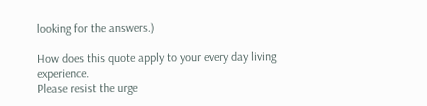looking for the answers.)

How does this quote apply to your every day living experience.
Please resist the urge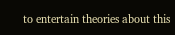to entertain theories about this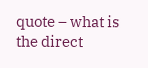quote – what is
the direct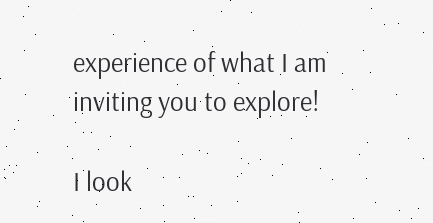experience of what I am inviting you to explore!

I look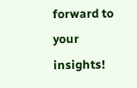forward to your insights!